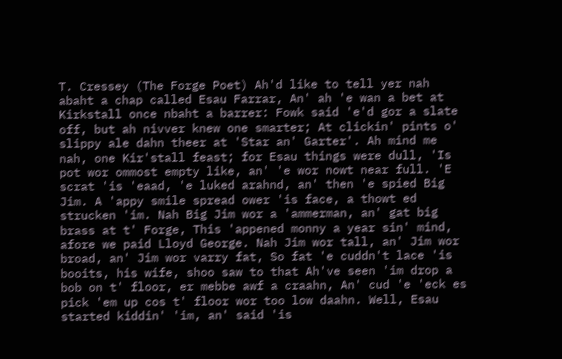T. Cressey (The Forge Poet) Ah'd like to tell yer nah abaht a chap called Esau Farrar, An' ah 'e wan a bet at Kirkstall once nbaht a barrer: Fowk said 'e'd gor a slate off, but ah nivver knew one smarter; At clickin' pints o' slippy ale dahn theer at 'Star an' Garter'. Ah mind me nah, one Kir'stall feast; for Esau things were dull, 'Is pot wor ommost empty like, an' 'e wor nowt near full. 'E scrat 'is 'eaad, 'e luked arahnd, an' then 'e spied Big Jim. A 'appy smile spread ower 'is face, a thowt ed strucken 'im. Nah Big Jim wor a 'ammerman, an' gat big brass at t' Forge, This 'appened monny a year sin' mind, afore we paid Lloyd George. Nah Jim wor tall, an' Jim wor broad, an' Jim wor varry fat, So fat 'e cuddn't lace 'is booits, his wife, shoo saw to that Ah've seen 'im drop a bob on t' floor, er mebbe awf a craahn, An' cud 'e 'eck es pick 'em up cos t' floor wor too low daahn. Well, Esau started kiddin' 'im, an' said 'is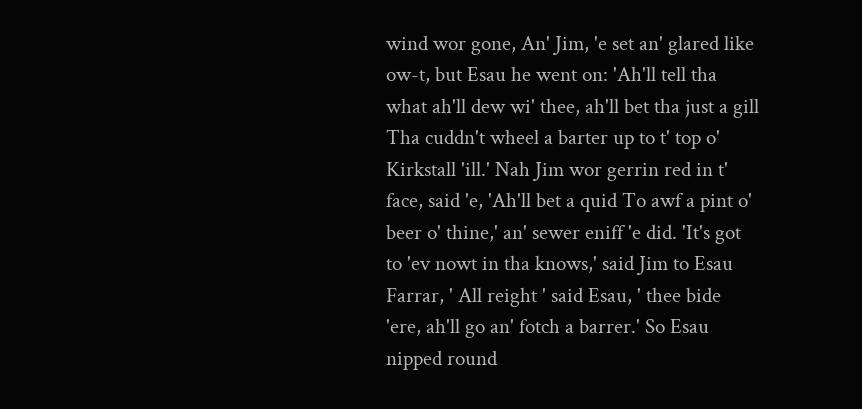wind wor gone, An' Jim, 'e set an' glared like ow-t, but Esau he went on: 'Ah'll tell tha what ah'll dew wi' thee, ah'll bet tha just a gill Tha cuddn't wheel a barter up to t' top o' Kirkstall 'ill.' Nah Jim wor gerrin red in t' face, said 'e, 'Ah'll bet a quid To awf a pint o' beer o' thine,' an' sewer eniff 'e did. 'It's got to 'ev nowt in tha knows,' said Jim to Esau Farrar, ' All reight ' said Esau, ' thee bide 'ere, ah'll go an' fotch a barrer.' So Esau nipped round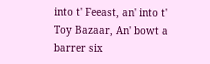into t' Feeast, an' into t' Toy Bazaar, An' bowt a barrer six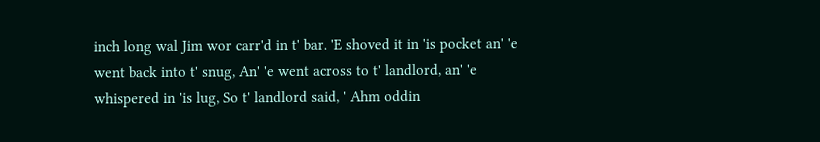inch long wal Jim wor carr'd in t' bar. 'E shoved it in 'is pocket an' 'e went back into t' snug, An' 'e went across to t' landlord, an' 'e whispered in 'is lug, So t' landlord said, ' Ahm oddin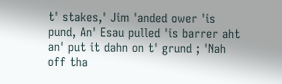t' stakes,' Jim 'anded ower 'is pund, An' Esau pulled 'is barrer aht an' put it dahn on t' grund ; 'Nah off tha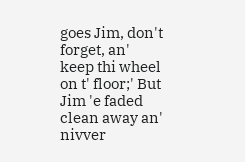goes Jim, don't forget, an' keep thi wheel on t' floor;' But Jim 'e faded clean away an' nivver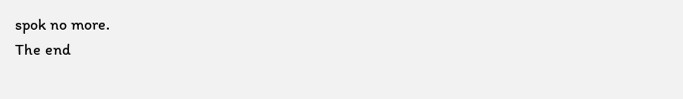spok no more.
The end